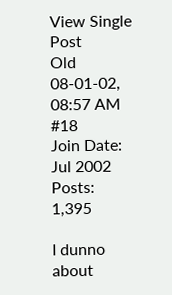View Single Post
Old 08-01-02, 08:57 AM   #18
Join Date: Jul 2002
Posts: 1,395

I dunno about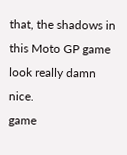that, the shadows in this Moto GP game look really damn nice.
game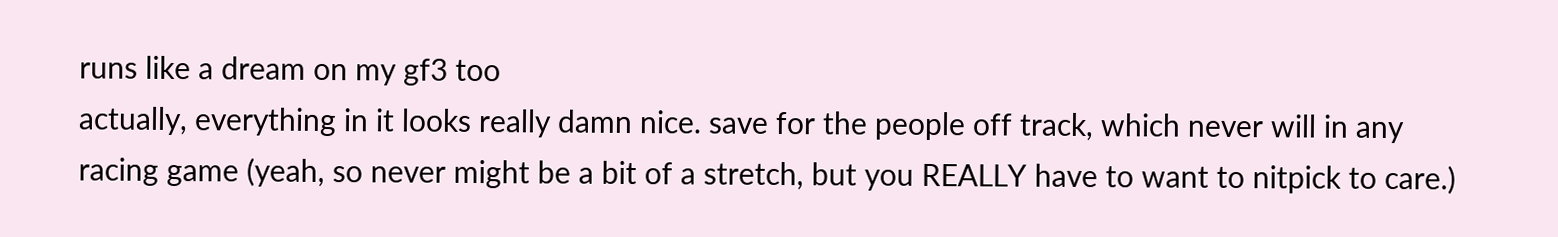runs like a dream on my gf3 too
actually, everything in it looks really damn nice. save for the people off track, which never will in any racing game (yeah, so never might be a bit of a stretch, but you REALLY have to want to nitpick to care.)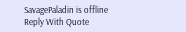SavagePaladin is offline   Reply With Quote